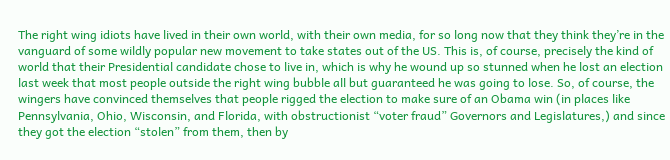The right wing idiots have lived in their own world, with their own media, for so long now that they think they’re in the vanguard of some wildly popular new movement to take states out of the US. This is, of course, precisely the kind of world that their Presidential candidate chose to live in, which is why he wound up so stunned when he lost an election last week that most people outside the right wing bubble all but guaranteed he was going to lose. So, of course, the wingers have convinced themselves that people rigged the election to make sure of an Obama win (in places like Pennsylvania, Ohio, Wisconsin, and Florida, with obstructionist “voter fraud” Governors and Legislatures,) and since they got the election “stolen” from them, then by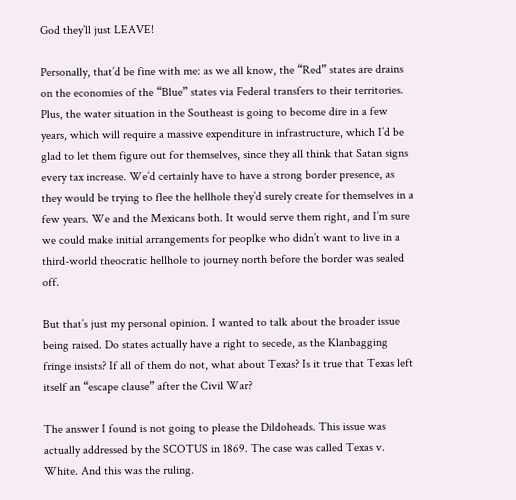God they’ll just LEAVE!

Personally, that’d be fine with me: as we all know, the “Red” states are drains on the economies of the “Blue” states via Federal transfers to their territories. Plus, the water situation in the Southeast is going to become dire in a few years, which will require a massive expenditure in infrastructure, which I’d be glad to let them figure out for themselves, since they all think that Satan signs every tax increase. We’d certainly have to have a strong border presence, as they would be trying to flee the hellhole they’d surely create for themselves in a few years. We and the Mexicans both. It would serve them right, and I’m sure we could make initial arrangements for peoplke who didn’t want to live in a third-world theocratic hellhole to journey north before the border was sealed off.

But that’s just my personal opinion. I wanted to talk about the broader issue being raised. Do states actually have a right to secede, as the Klanbagging fringe insists? If all of them do not, what about Texas? Is it true that Texas left itself an “escape clause” after the Civil War?

The answer I found is not going to please the Dildoheads. This issue was actually addressed by the SCOTUS in 1869. The case was called Texas v. White. And this was the ruling.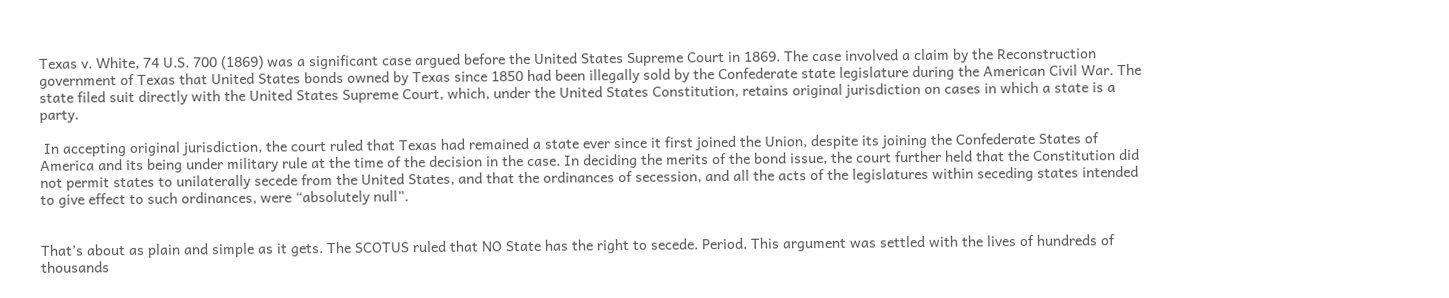Texas v. White, 74 U.S. 700 (1869) was a significant case argued before the United States Supreme Court in 1869. The case involved a claim by the Reconstruction government of Texas that United States bonds owned by Texas since 1850 had been illegally sold by the Confederate state legislature during the American Civil War. The state filed suit directly with the United States Supreme Court, which, under the United States Constitution, retains original jurisdiction on cases in which a state is a party.

 In accepting original jurisdiction, the court ruled that Texas had remained a state ever since it first joined the Union, despite its joining the Confederate States of America and its being under military rule at the time of the decision in the case. In deciding the merits of the bond issue, the court further held that the Constitution did not permit states to unilaterally secede from the United States, and that the ordinances of secession, and all the acts of the legislatures within seceding states intended to give effect to such ordinances, were “absolutely null”.


That’s about as plain and simple as it gets. The SCOTUS ruled that NO State has the right to secede. Period. This argument was settled with the lives of hundreds of thousands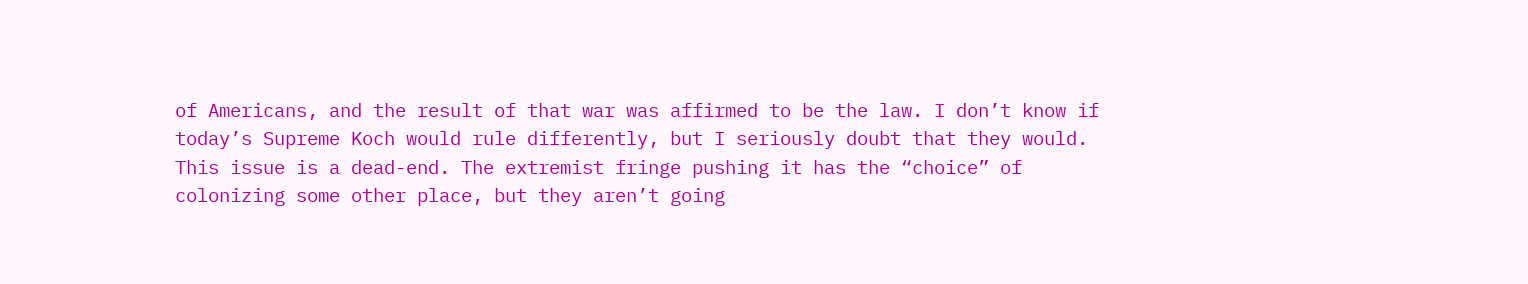of Americans, and the result of that war was affirmed to be the law. I don’t know if today’s Supreme Koch would rule differently, but I seriously doubt that they would. This issue is a dead-end. The extremist fringe pushing it has the “choice” of colonizing some other place, but they aren’t going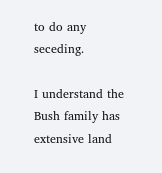to do any seceding.

I understand the Bush family has extensive land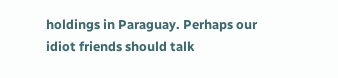holdings in Paraguay. Perhaps our idiot friends should talk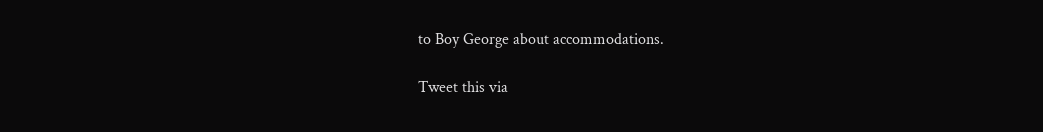to Boy George about accommodations.

Tweet this via